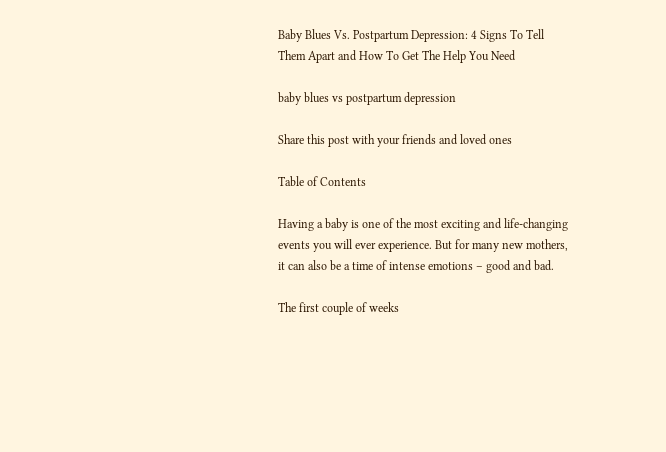Baby Blues Vs. Postpartum Depression: 4 Signs To Tell Them Apart and How To Get The Help You Need

baby blues vs postpartum depression

Share this post with your friends and loved ones

Table of Contents

Having a baby is one of the most exciting and life-changing events you will ever experience. But for many new mothers, it can also be a time of intense emotions – good and bad.

The first couple of weeks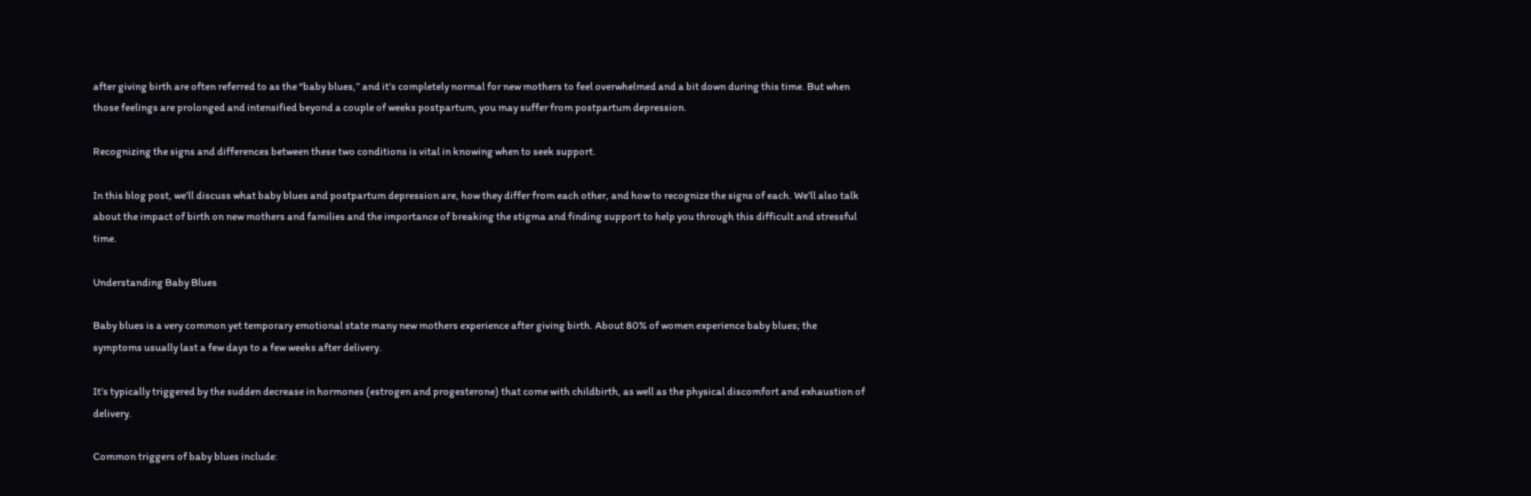after giving birth are often referred to as the “baby blues,” and it’s completely normal for new mothers to feel overwhelmed and a bit down during this time. But when those feelings are prolonged and intensified beyond a couple of weeks postpartum, you may suffer from postpartum depression.

Recognizing the signs and differences between these two conditions is vital in knowing when to seek support.

In this blog post, we’ll discuss what baby blues and postpartum depression are, how they differ from each other, and how to recognize the signs of each. We’ll also talk about the impact of birth on new mothers and families and the importance of breaking the stigma and finding support to help you through this difficult and stressful time.

Understanding Baby Blues

Baby blues is a very common yet temporary emotional state many new mothers experience after giving birth. About 80% of women experience baby blues; the symptoms usually last a few days to a few weeks after delivery.

It’s typically triggered by the sudden decrease in hormones (estrogen and progesterone) that come with childbirth, as well as the physical discomfort and exhaustion of delivery.

Common triggers of baby blues include: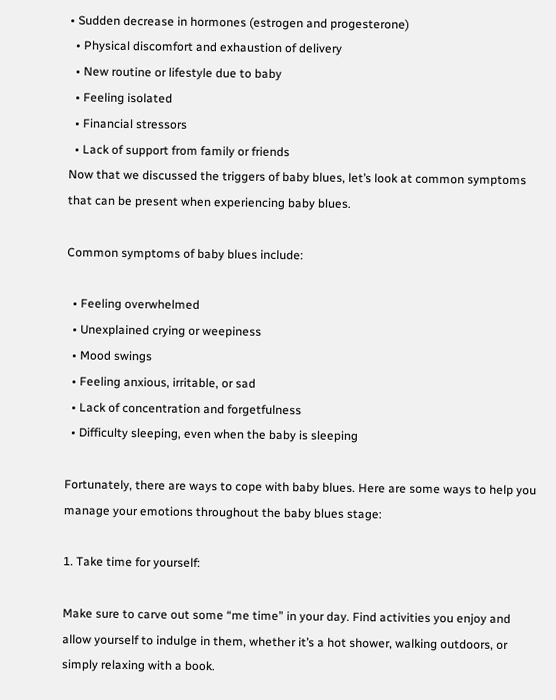• Sudden decrease in hormones (estrogen and progesterone)
  • Physical discomfort and exhaustion of delivery
  • New routine or lifestyle due to baby
  • Feeling isolated
  • Financial stressors
  • Lack of support from family or friends
Now that we discussed the triggers of baby blues, let’s look at common symptoms that can be present when experiencing baby blues.

Common symptoms of baby blues include:

  • Feeling overwhelmed
  • Unexplained crying or weepiness
  • Mood swings
  • Feeling anxious, irritable, or sad
  • Lack of concentration and forgetfulness
  • Difficulty sleeping, even when the baby is sleeping

Fortunately, there are ways to cope with baby blues. Here are some ways to help you manage your emotions throughout the baby blues stage:

1. Take time for yourself:

Make sure to carve out some “me time” in your day. Find activities you enjoy and allow yourself to indulge in them, whether it’s a hot shower, walking outdoors, or simply relaxing with a book.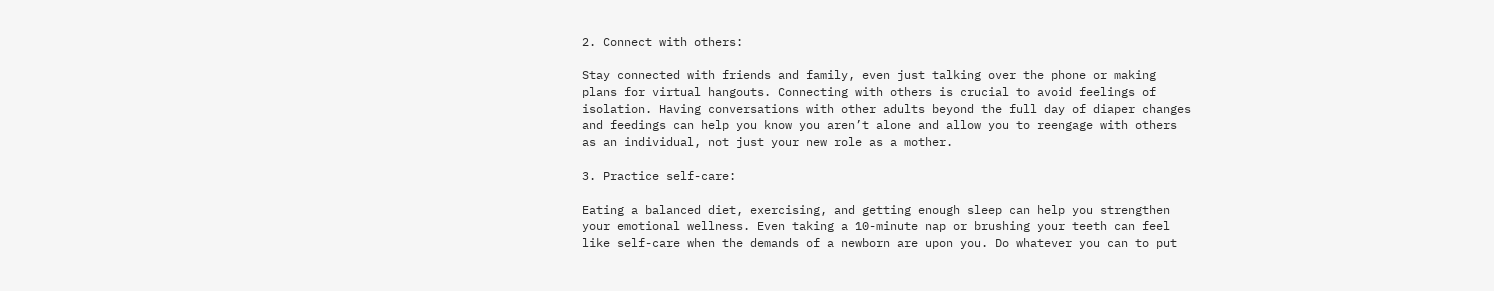2. Connect with others:

Stay connected with friends and family, even just talking over the phone or making plans for virtual hangouts. Connecting with others is crucial to avoid feelings of isolation. Having conversations with other adults beyond the full day of diaper changes and feedings can help you know you aren’t alone and allow you to reengage with others as an individual, not just your new role as a mother.

3. Practice self-care:

Eating a balanced diet, exercising, and getting enough sleep can help you strengthen your emotional wellness. Even taking a 10-minute nap or brushing your teeth can feel like self-care when the demands of a newborn are upon you. Do whatever you can to put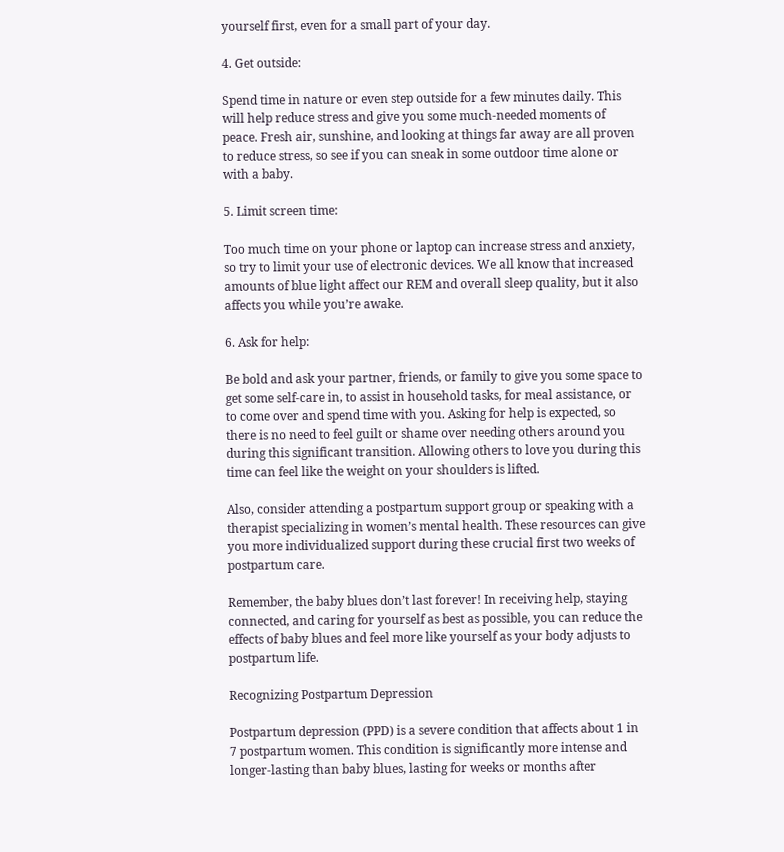yourself first, even for a small part of your day.

4. Get outside:

Spend time in nature or even step outside for a few minutes daily. This will help reduce stress and give you some much-needed moments of peace. Fresh air, sunshine, and looking at things far away are all proven to reduce stress, so see if you can sneak in some outdoor time alone or with a baby.

5. Limit screen time:

Too much time on your phone or laptop can increase stress and anxiety, so try to limit your use of electronic devices. We all know that increased amounts of blue light affect our REM and overall sleep quality, but it also affects you while you’re awake.

6. Ask for help:

Be bold and ask your partner, friends, or family to give you some space to get some self-care in, to assist in household tasks, for meal assistance, or to come over and spend time with you. Asking for help is expected, so there is no need to feel guilt or shame over needing others around you during this significant transition. Allowing others to love you during this time can feel like the weight on your shoulders is lifted.

Also, consider attending a postpartum support group or speaking with a therapist specializing in women’s mental health. These resources can give you more individualized support during these crucial first two weeks of postpartum care.

Remember, the baby blues don’t last forever! In receiving help, staying connected, and caring for yourself as best as possible, you can reduce the effects of baby blues and feel more like yourself as your body adjusts to postpartum life.

Recognizing Postpartum Depression

Postpartum depression (PPD) is a severe condition that affects about 1 in 7 postpartum women. This condition is significantly more intense and longer-lasting than baby blues, lasting for weeks or months after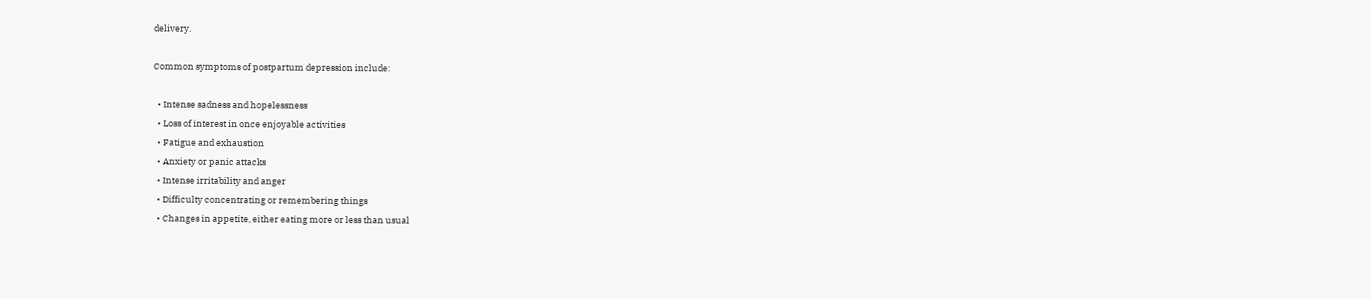delivery.

Common symptoms of postpartum depression include:

  • Intense sadness and hopelessness
  • Loss of interest in once enjoyable activities
  • Fatigue and exhaustion
  • Anxiety or panic attacks
  • Intense irritability and anger
  • Difficulty concentrating or remembering things
  • Changes in appetite, either eating more or less than usual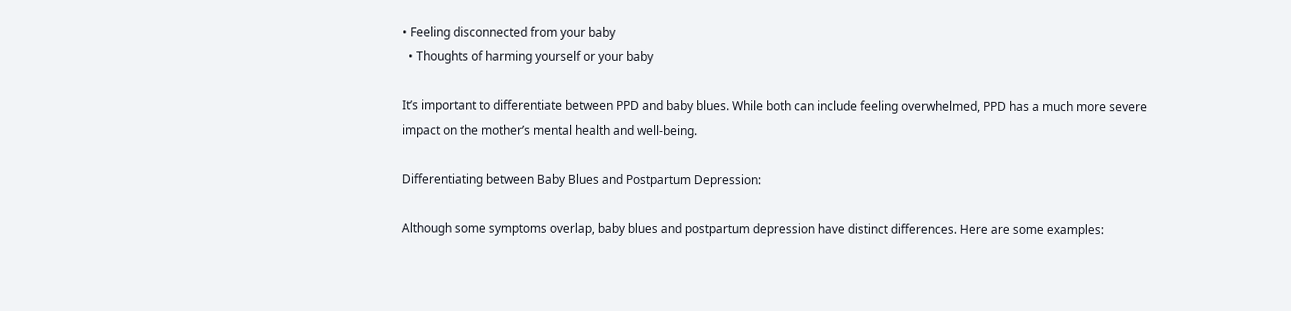• Feeling disconnected from your baby
  • Thoughts of harming yourself or your baby

It’s important to differentiate between PPD and baby blues. While both can include feeling overwhelmed, PPD has a much more severe impact on the mother’s mental health and well-being.

Differentiating between Baby Blues and Postpartum Depression:

Although some symptoms overlap, baby blues and postpartum depression have distinct differences. Here are some examples: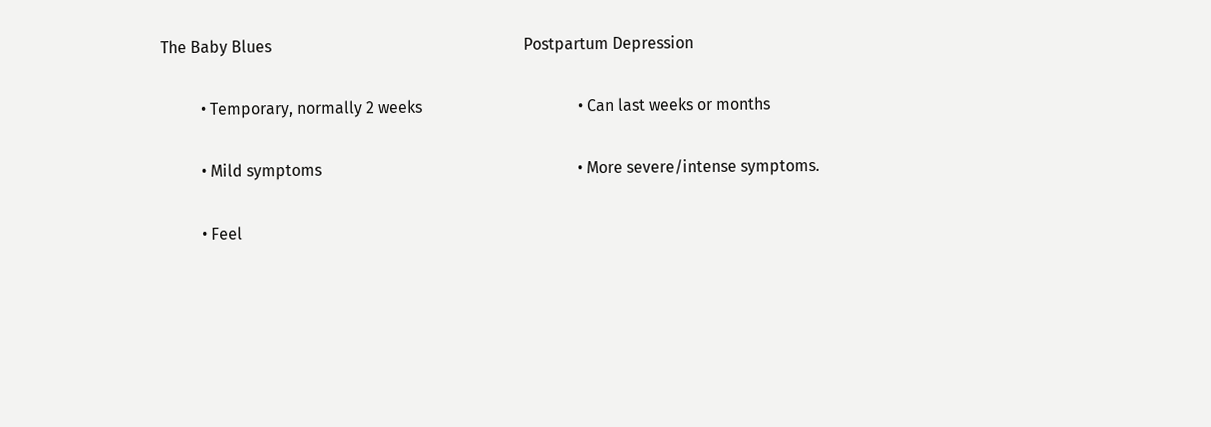The Baby Blues                                                               Postpartum Depression

          • Temporary, normally 2 weeks                                       • Can last weeks or months

          • Mild symptoms                                                                • More severe/intense symptoms.

          • Feel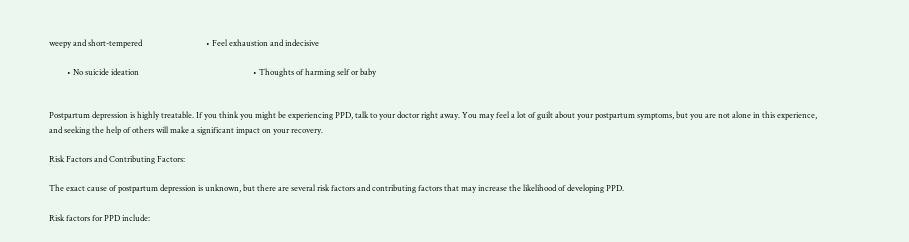weepy and short-tempered                                • Feel exhaustion and indecisive

         • No suicide ideation                                                         • Thoughts of harming self or baby


Postpartum depression is highly treatable. If you think you might be experiencing PPD, talk to your doctor right away. You may feel a lot of guilt about your postpartum symptoms, but you are not alone in this experience, and seeking the help of others will make a significant impact on your recovery.

Risk Factors and Contributing Factors:

The exact cause of postpartum depression is unknown, but there are several risk factors and contributing factors that may increase the likelihood of developing PPD.

Risk factors for PPD include: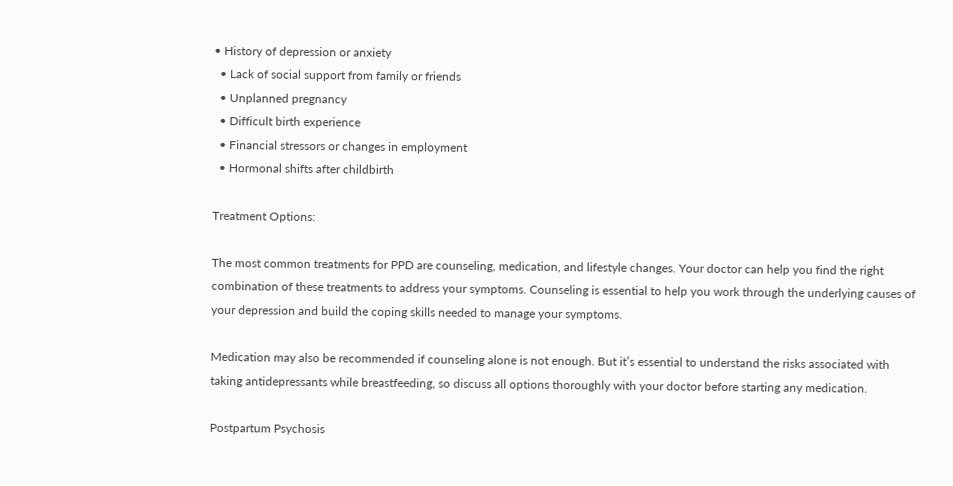• History of depression or anxiety
  • Lack of social support from family or friends
  • Unplanned pregnancy
  • Difficult birth experience
  • Financial stressors or changes in employment
  • Hormonal shifts after childbirth

Treatment Options:

The most common treatments for PPD are counseling, medication, and lifestyle changes. Your doctor can help you find the right combination of these treatments to address your symptoms. Counseling is essential to help you work through the underlying causes of your depression and build the coping skills needed to manage your symptoms.

Medication may also be recommended if counseling alone is not enough. But it’s essential to understand the risks associated with taking antidepressants while breastfeeding, so discuss all options thoroughly with your doctor before starting any medication.

Postpartum Psychosis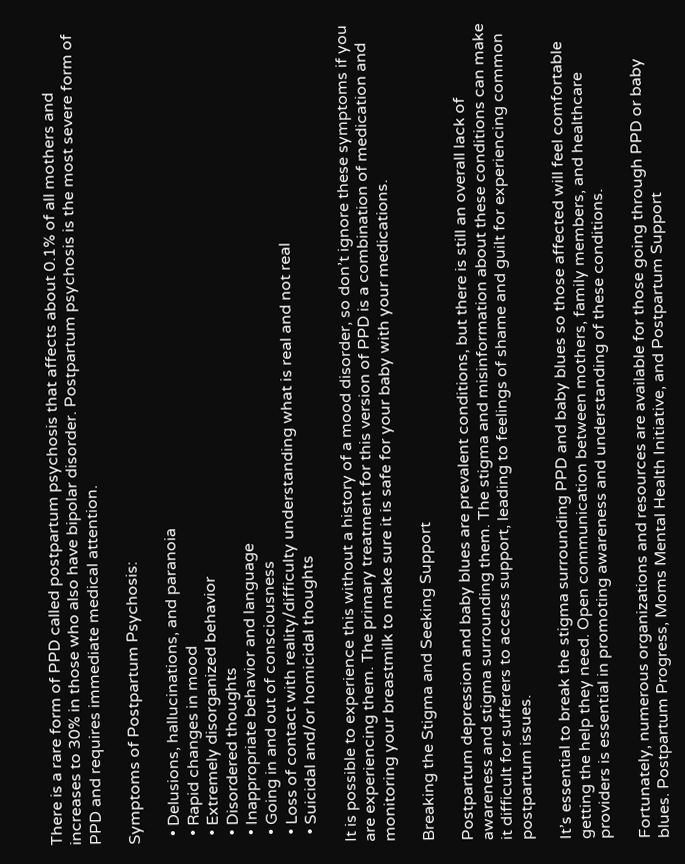There is a rare form of PPD called postpartum psychosis that affects about 0.1% of all mothers and increases to 30% in those who also have bipolar disorder. Postpartum psychosis is the most severe form of PPD and requires immediate medical attention.

Symptoms of Postpartum Psychosis:

  • Delusions, hallucinations, and paranoia
  • Rapid changes in mood
  • Extremely disorganized behavior
  • Disordered thoughts
  • Inappropriate behavior and language
  • Going in and out of consciousness
  • Loss of contact with reality/difficulty understanding what is real and not real
  • Suicidal and/or homicidal thoughts

It is possible to experience this without a history of a mood disorder, so don’t ignore these symptoms if you are experiencing them. The primary treatment for this version of PPD is a combination of medication and monitoring your breastmilk to make sure it is safe for your baby with your medications.

Breaking the Stigma and Seeking Support

Postpartum depression and baby blues are prevalent conditions, but there is still an overall lack of awareness and stigma surrounding them. The stigma and misinformation about these conditions can make it difficult for sufferers to access support, leading to feelings of shame and guilt for experiencing common postpartum issues.

It’s essential to break the stigma surrounding PPD and baby blues so those affected will feel comfortable getting the help they need. Open communication between mothers, family members, and healthcare providers is essential in promoting awareness and understanding of these conditions.

Fortunately, numerous organizations and resources are available for those going through PPD or baby blues. Postpartum Progress, Moms Mental Health Initiative, and Postpartum Support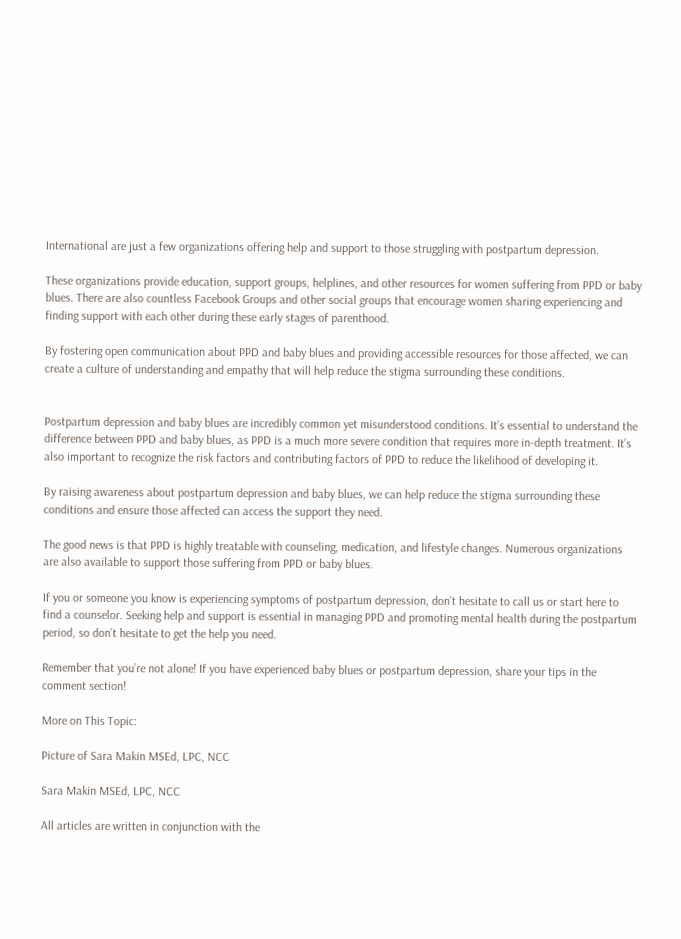International are just a few organizations offering help and support to those struggling with postpartum depression.

These organizations provide education, support groups, helplines, and other resources for women suffering from PPD or baby blues. There are also countless Facebook Groups and other social groups that encourage women sharing experiencing and finding support with each other during these early stages of parenthood.

By fostering open communication about PPD and baby blues and providing accessible resources for those affected, we can create a culture of understanding and empathy that will help reduce the stigma surrounding these conditions.


Postpartum depression and baby blues are incredibly common yet misunderstood conditions. It’s essential to understand the difference between PPD and baby blues, as PPD is a much more severe condition that requires more in-depth treatment. It’s also important to recognize the risk factors and contributing factors of PPD to reduce the likelihood of developing it.

By raising awareness about postpartum depression and baby blues, we can help reduce the stigma surrounding these conditions and ensure those affected can access the support they need.

The good news is that PPD is highly treatable with counseling, medication, and lifestyle changes. Numerous organizations are also available to support those suffering from PPD or baby blues.

If you or someone you know is experiencing symptoms of postpartum depression, don’t hesitate to call us or start here to find a counselor. Seeking help and support is essential in managing PPD and promoting mental health during the postpartum period, so don’t hesitate to get the help you need.

Remember that you’re not alone! If you have experienced baby blues or postpartum depression, share your tips in the comment section!

More on This Topic:

Picture of Sara Makin MSEd, LPC, NCC

Sara Makin MSEd, LPC, NCC

All articles are written in conjunction with the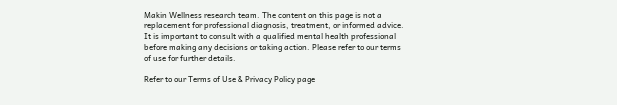Makin Wellness research team. The content on this page is not a replacement for professional diagnosis, treatment, or informed advice. It is important to consult with a qualified mental health professional before making any decisions or taking action. Please refer to our terms of use for further details.

Refer to our Terms of Use & Privacy Policy page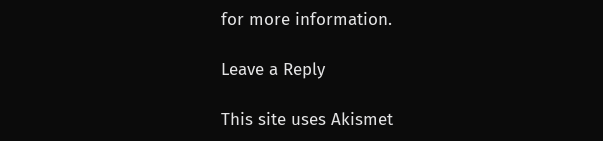for more information.

Leave a Reply

This site uses Akismet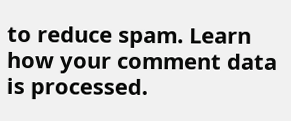to reduce spam. Learn how your comment data is processed.